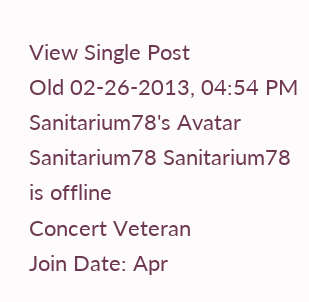View Single Post
Old 02-26-2013, 04:54 PM
Sanitarium78's Avatar
Sanitarium78 Sanitarium78 is offline
Concert Veteran
Join Date: Apr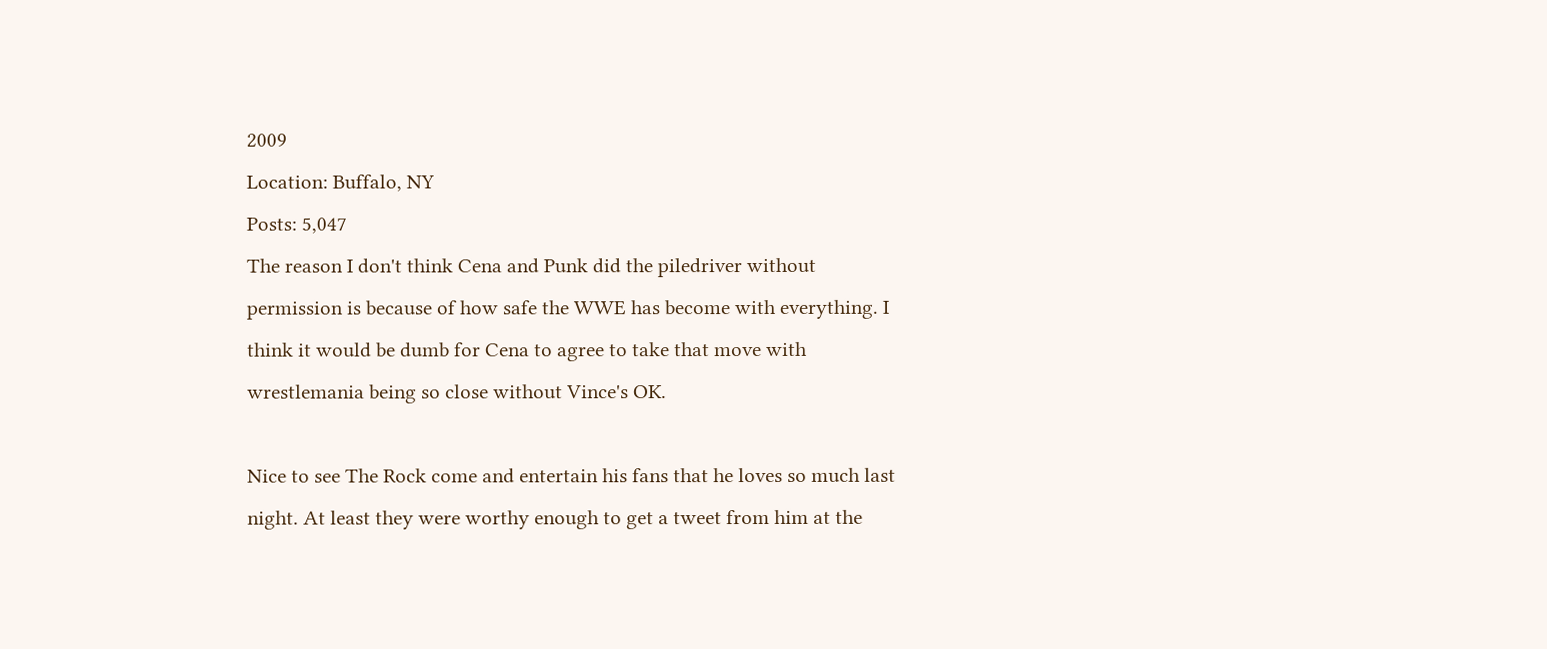2009
Location: Buffalo, NY
Posts: 5,047
The reason I don't think Cena and Punk did the piledriver without permission is because of how safe the WWE has become with everything. I think it would be dumb for Cena to agree to take that move with wrestlemania being so close without Vince's OK.

Nice to see The Rock come and entertain his fans that he loves so much last night. At least they were worthy enough to get a tweet from him at the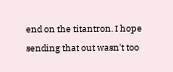end on the titantron. I hope sending that out wasn't too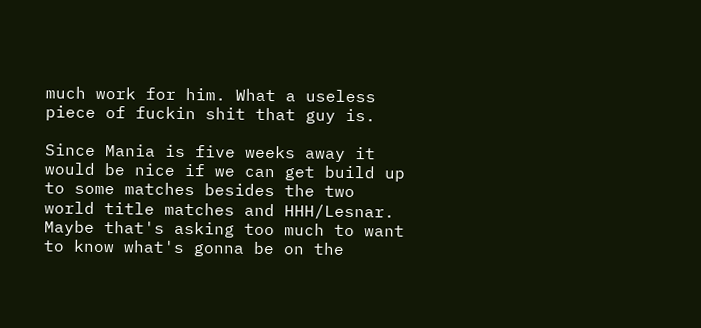much work for him. What a useless piece of fuckin shit that guy is.

Since Mania is five weeks away it would be nice if we can get build up to some matches besides the two world title matches and HHH/Lesnar. Maybe that's asking too much to want to know what's gonna be on the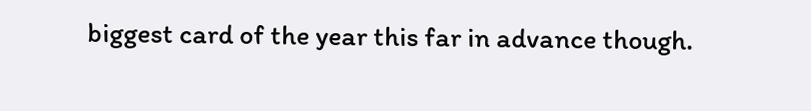biggest card of the year this far in advance though.